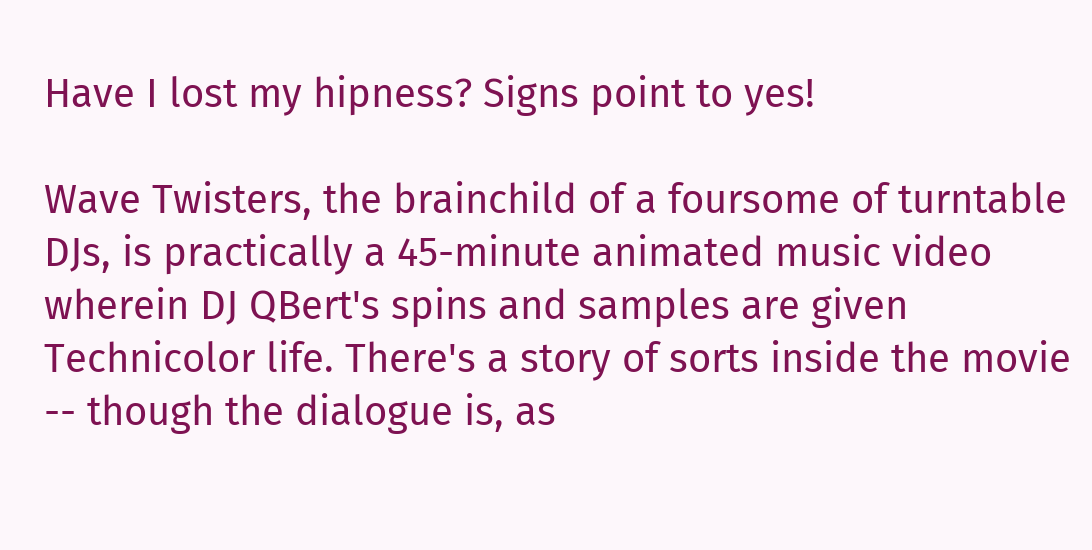Have I lost my hipness? Signs point to yes!

Wave Twisters, the brainchild of a foursome of turntable DJs, is practically a 45-minute animated music video wherein DJ QBert's spins and samples are given Technicolor life. There's a story of sorts inside the movie -- though the dialogue is, as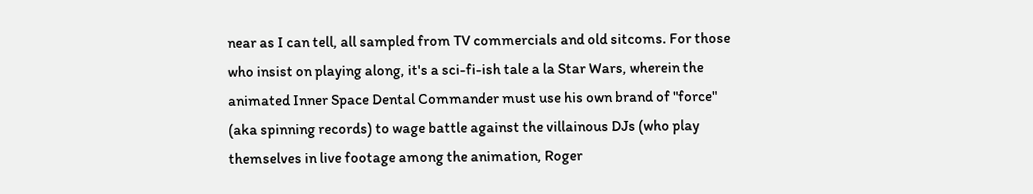near as I can tell, all sampled from TV commercials and old sitcoms. For those who insist on playing along, it's a sci-fi-ish tale a la Star Wars, wherein the animated Inner Space Dental Commander must use his own brand of "force" (aka spinning records) to wage battle against the villainous DJs (who play themselves in live footage among the animation, Roger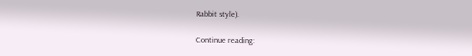Rabbit style).

Continue reading: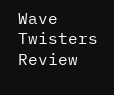Wave Twisters Review